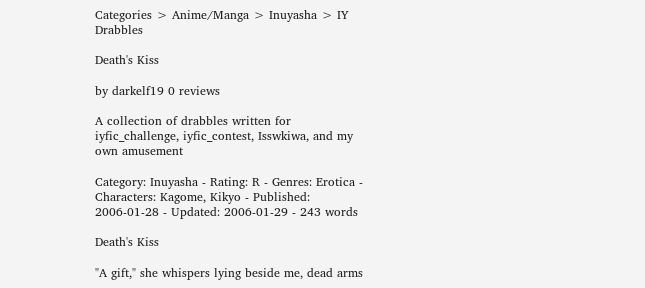Categories > Anime/Manga > Inuyasha > IY Drabbles

Death's Kiss

by darkelf19 0 reviews

A collection of drabbles written for iyfic_challenge, iyfic_contest, Isswkiwa, and my own amusement

Category: Inuyasha - Rating: R - Genres: Erotica - Characters: Kagome, Kikyo - Published: 2006-01-28 - Updated: 2006-01-29 - 243 words

Death's Kiss

"A gift," she whispers lying beside me, dead arms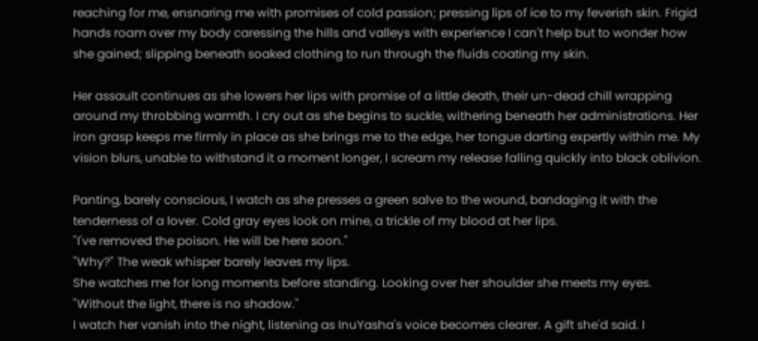reaching for me, ensnaring me with promises of cold passion; pressing lips of ice to my feverish skin. Frigid hands roam over my body caressing the hills and valleys with experience I can't help but to wonder how she gained; slipping beneath soaked clothing to run through the fluids coating my skin.

Her assault continues as she lowers her lips with promise of a little death, their un-dead chill wrapping around my throbbing warmth. I cry out as she begins to suckle, withering beneath her administrations. Her iron grasp keeps me firmly in place as she brings me to the edge, her tongue darting expertly within me. My vision blurs, unable to withstand it a moment longer, I scream my release falling quickly into black oblivion.

Panting, barely conscious, I watch as she presses a green salve to the wound, bandaging it with the tenderness of a lover. Cold gray eyes look on mine, a trickle of my blood at her lips.
"I've removed the poison. He will be here soon."
"Why?" The weak whisper barely leaves my lips.
She watches me for long moments before standing. Looking over her shoulder she meets my eyes.
"Without the light, there is no shadow."
I watch her vanish into the night, listening as InuYasha's voice becomes clearer. A gift she'd said. I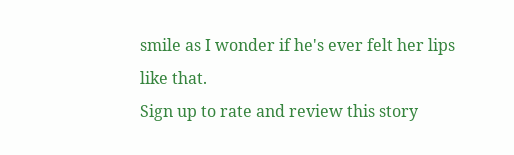smile as I wonder if he's ever felt her lips like that.
Sign up to rate and review this story